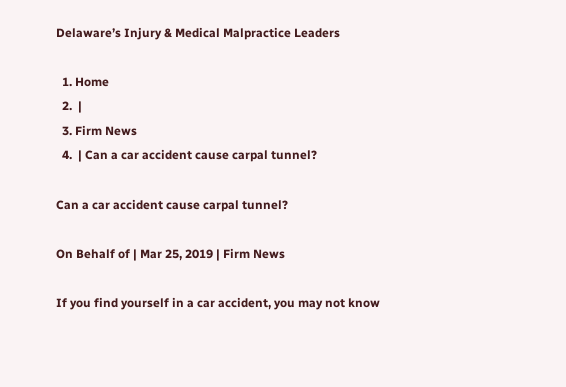Delaware’s Injury & Medical Malpractice Leaders

  1. Home
  2.  |
  3. Firm News
  4.  | Can a car accident cause carpal tunnel?

Can a car accident cause carpal tunnel?

On Behalf of | Mar 25, 2019 | Firm News

If you find yourself in a car accident, you may not know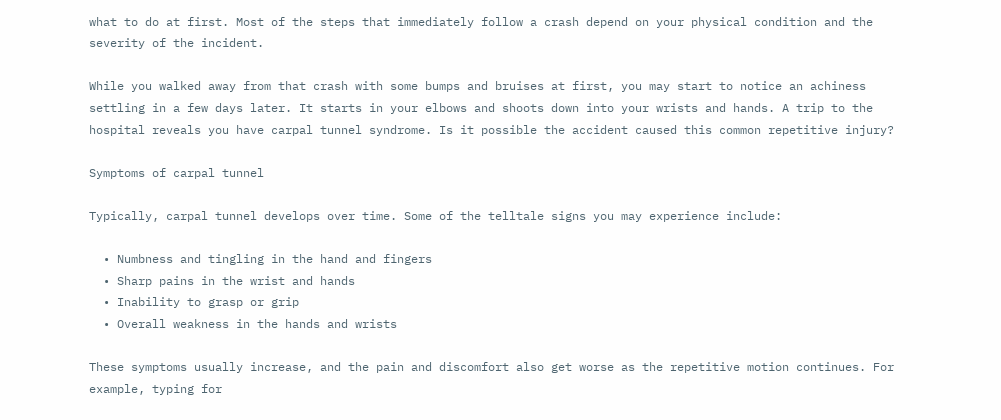what to do at first. Most of the steps that immediately follow a crash depend on your physical condition and the severity of the incident.

While you walked away from that crash with some bumps and bruises at first, you may start to notice an achiness settling in a few days later. It starts in your elbows and shoots down into your wrists and hands. A trip to the hospital reveals you have carpal tunnel syndrome. Is it possible the accident caused this common repetitive injury?

Symptoms of carpal tunnel

Typically, carpal tunnel develops over time. Some of the telltale signs you may experience include:

  • Numbness and tingling in the hand and fingers
  • Sharp pains in the wrist and hands
  • Inability to grasp or grip
  • Overall weakness in the hands and wrists

These symptoms usually increase, and the pain and discomfort also get worse as the repetitive motion continues. For example, typing for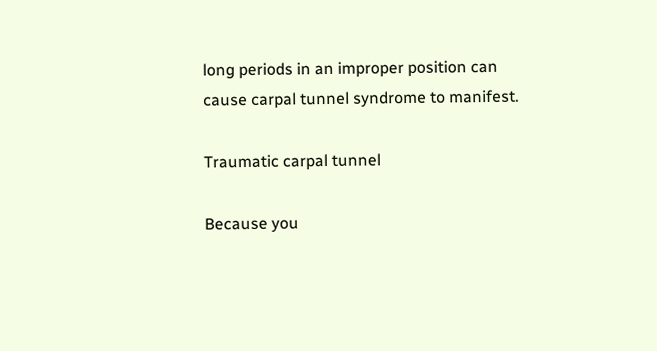long periods in an improper position can cause carpal tunnel syndrome to manifest.

Traumatic carpal tunnel

Because you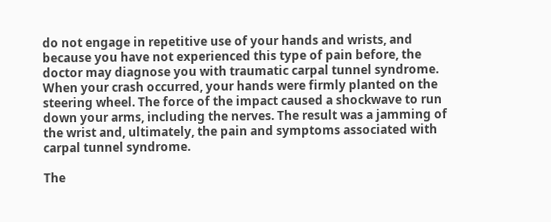do not engage in repetitive use of your hands and wrists, and because you have not experienced this type of pain before, the doctor may diagnose you with traumatic carpal tunnel syndrome. When your crash occurred, your hands were firmly planted on the steering wheel. The force of the impact caused a shockwave to run down your arms, including the nerves. The result was a jamming of the wrist and, ultimately, the pain and symptoms associated with carpal tunnel syndrome.

The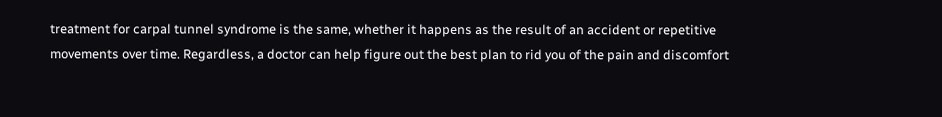treatment for carpal tunnel syndrome is the same, whether it happens as the result of an accident or repetitive movements over time. Regardless, a doctor can help figure out the best plan to rid you of the pain and discomfort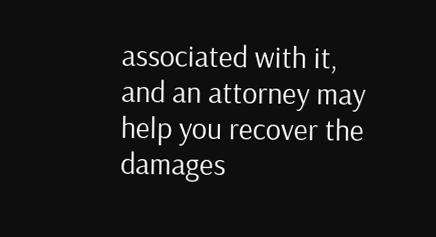associated with it, and an attorney may help you recover the damages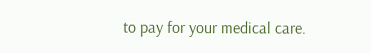to pay for your medical care.